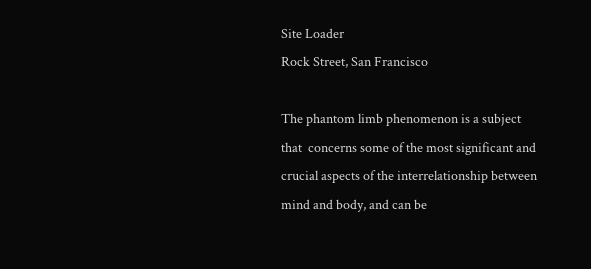Site Loader
Rock Street, San Francisco

The phantom limb phenomenon is a subject that  concerns some of the most significant and crucial aspects of the interrelationship between mind and body, and can be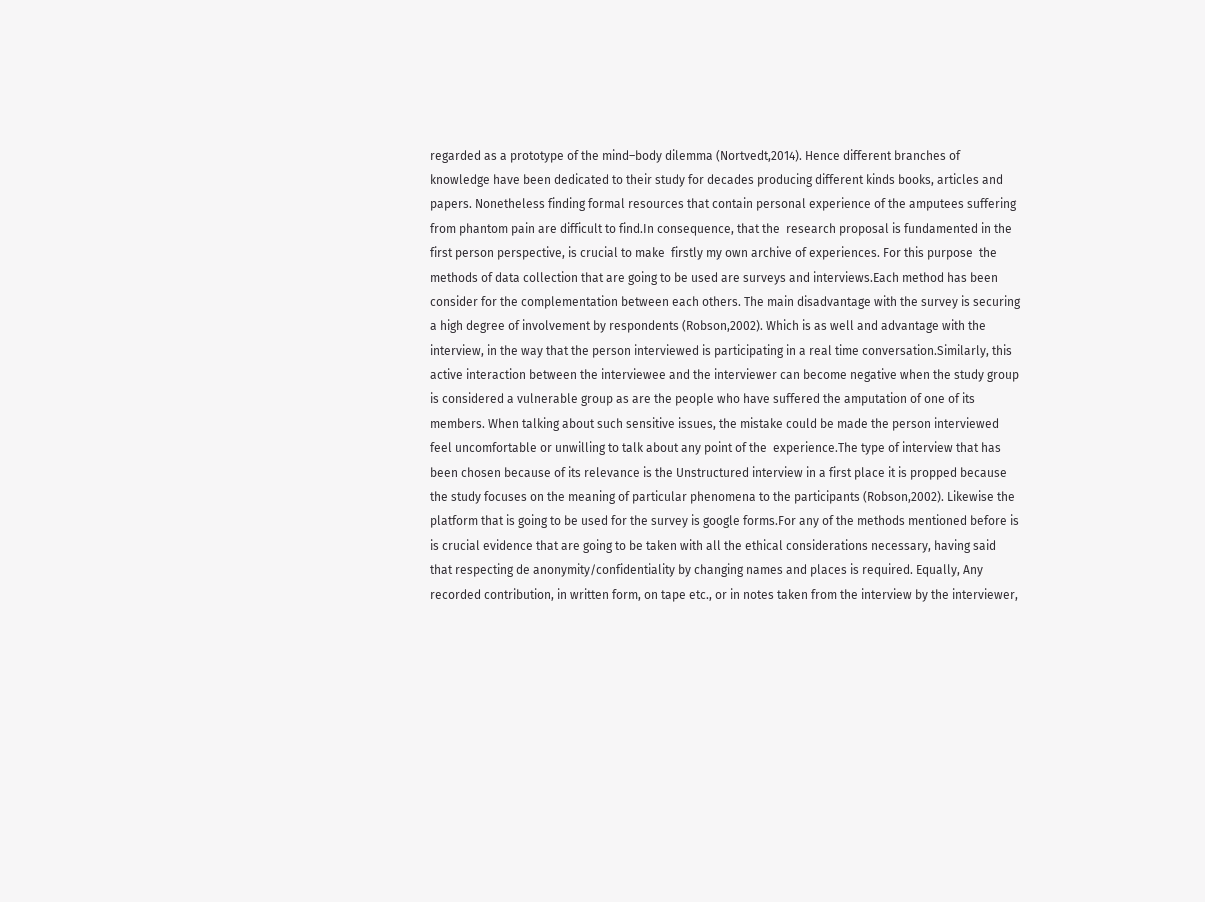regarded as a prototype of the mind–body dilemma (Nortvedt,2014). Hence different branches of knowledge have been dedicated to their study for decades producing different kinds books, articles and papers. Nonetheless finding formal resources that contain personal experience of the amputees suffering from phantom pain are difficult to find.In consequence, that the  research proposal is fundamented in the first person perspective, is crucial to make  firstly my own archive of experiences. For this purpose  the methods of data collection that are going to be used are surveys and interviews.Each method has been consider for the complementation between each others. The main disadvantage with the survey is securing a high degree of involvement by respondents (Robson,2002). Which is as well and advantage with the interview, in the way that the person interviewed is participating in a real time conversation.Similarly, this active interaction between the interviewee and the interviewer can become negative when the study group is considered a vulnerable group as are the people who have suffered the amputation of one of its members. When talking about such sensitive issues, the mistake could be made the person interviewed feel uncomfortable or unwilling to talk about any point of the  experience.The type of interview that has been chosen because of its relevance is the Unstructured interview in a first place it is propped because the study focuses on the meaning of particular phenomena to the participants (Robson,2002). Likewise the platform that is going to be used for the survey is google forms.For any of the methods mentioned before is is crucial evidence that are going to be taken with all the ethical considerations necessary, having said that respecting de anonymity/confidentiality by changing names and places is required. Equally, Any recorded contribution, in written form, on tape etc., or in notes taken from the interview by the interviewer,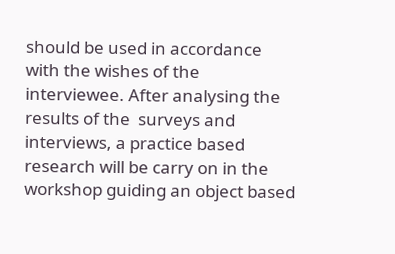should be used in accordance with the wishes of the interviewee. After analysing the results of the  surveys and interviews, a practice based research will be carry on in the workshop guiding an object based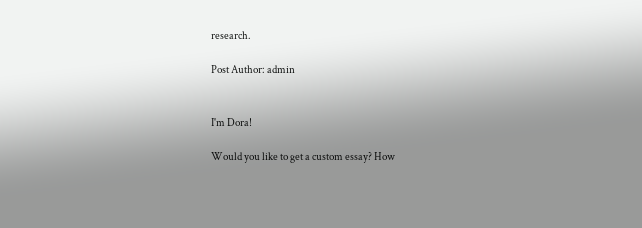research.

Post Author: admin


I'm Dora!

Would you like to get a custom essay? How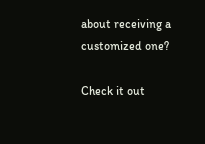about receiving a customized one?

Check it out